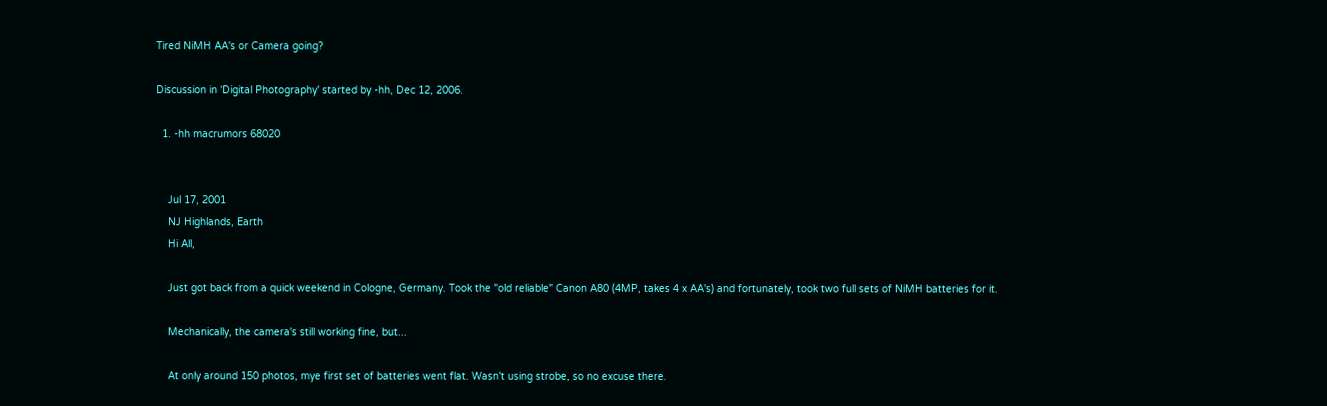Tired NiMH AA's or Camera going?

Discussion in 'Digital Photography' started by -hh, Dec 12, 2006.

  1. -hh macrumors 68020


    Jul 17, 2001
    NJ Highlands, Earth
    Hi All,

    Just got back from a quick weekend in Cologne, Germany. Took the "old reliable" Canon A80 (4MP, takes 4 x AA's) and fortunately, took two full sets of NiMH batteries for it.

    Mechanically, the camera's still working fine, but...

    At only around 150 photos, mye first set of batteries went flat. Wasn't using strobe, so no excuse there.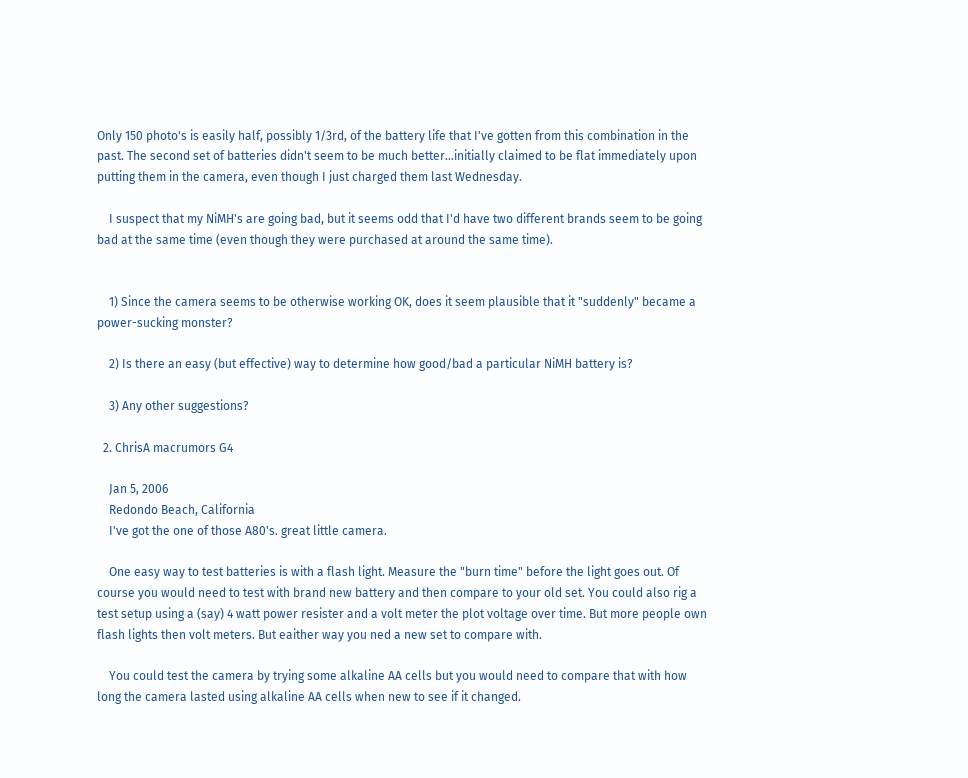Only 150 photo's is easily half, possibly 1/3rd, of the battery life that I've gotten from this combination in the past. The second set of batteries didn't seem to be much better...initially claimed to be flat immediately upon putting them in the camera, even though I just charged them last Wednesday.

    I suspect that my NiMH's are going bad, but it seems odd that I'd have two different brands seem to be going bad at the same time (even though they were purchased at around the same time).


    1) Since the camera seems to be otherwise working OK, does it seem plausible that it "suddenly" became a power-sucking monster?

    2) Is there an easy (but effective) way to determine how good/bad a particular NiMH battery is?

    3) Any other suggestions?

  2. ChrisA macrumors G4

    Jan 5, 2006
    Redondo Beach, California
    I've got the one of those A80's. great little camera.

    One easy way to test batteries is with a flash light. Measure the "burn time" before the light goes out. Of course you would need to test with brand new battery and then compare to your old set. You could also rig a test setup using a (say) 4 watt power resister and a volt meter the plot voltage over time. But more people own flash lights then volt meters. But eaither way you ned a new set to compare with.

    You could test the camera by trying some alkaline AA cells but you would need to compare that with how long the camera lasted using alkaline AA cells when new to see if it changed.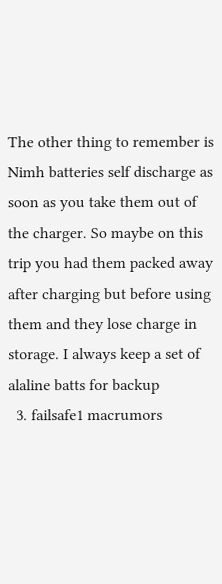The other thing to remember is Nimh batteries self discharge as soon as you take them out of the charger. So maybe on this trip you had them packed away after charging but before using them and they lose charge in storage. I always keep a set of alaline batts for backup
  3. failsafe1 macrumors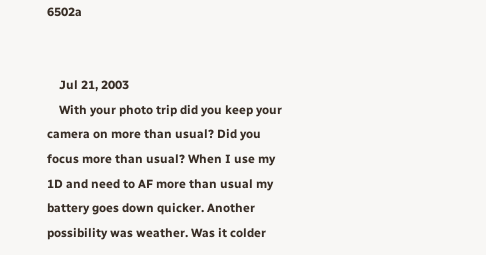6502a


    Jul 21, 2003
    With your photo trip did you keep your camera on more than usual? Did you focus more than usual? When I use my 1D and need to AF more than usual my battery goes down quicker. Another possibility was weather. Was it colder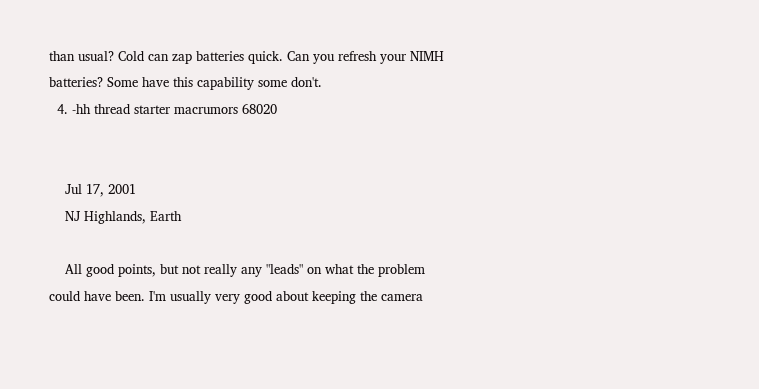than usual? Cold can zap batteries quick. Can you refresh your NIMH batteries? Some have this capability some don't.
  4. -hh thread starter macrumors 68020


    Jul 17, 2001
    NJ Highlands, Earth

    All good points, but not really any "leads" on what the problem could have been. I'm usually very good about keeping the camera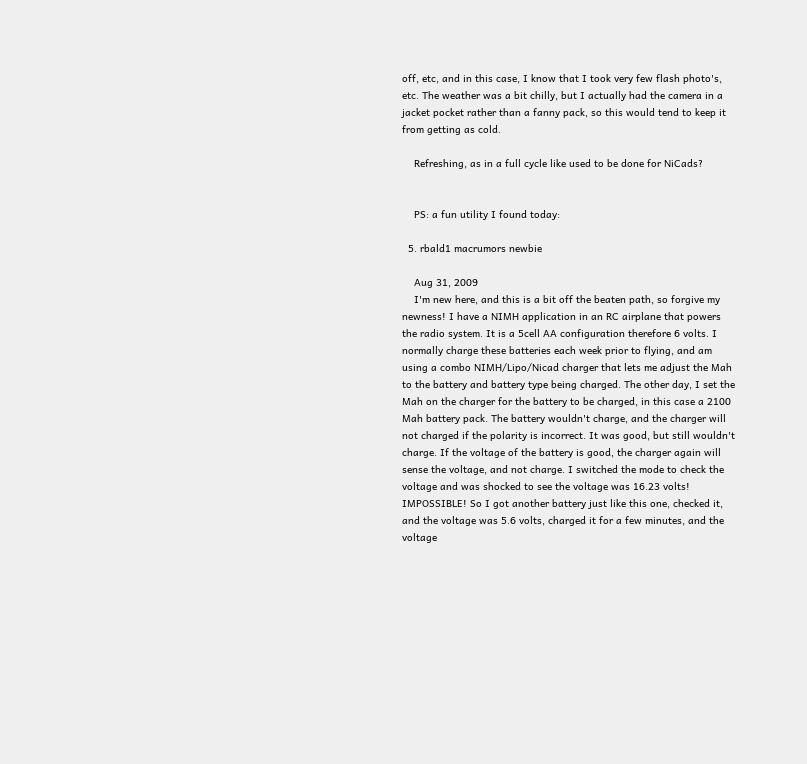off, etc, and in this case, I know that I took very few flash photo's, etc. The weather was a bit chilly, but I actually had the camera in a jacket pocket rather than a fanny pack, so this would tend to keep it from getting as cold.

    Refreshing, as in a full cycle like used to be done for NiCads?


    PS: a fun utility I found today:

  5. rbald1 macrumors newbie

    Aug 31, 2009
    I'm new here, and this is a bit off the beaten path, so forgive my newness! I have a NIMH application in an RC airplane that powers the radio system. It is a 5cell AA configuration therefore 6 volts. I normally charge these batteries each week prior to flying, and am using a combo NIMH/Lipo/Nicad charger that lets me adjust the Mah to the battery and battery type being charged. The other day, I set the Mah on the charger for the battery to be charged, in this case a 2100 Mah battery pack. The battery wouldn't charge, and the charger will not charged if the polarity is incorrect. It was good, but still wouldn't charge. If the voltage of the battery is good, the charger again will sense the voltage, and not charge. I switched the mode to check the voltage and was shocked to see the voltage was 16.23 volts! IMPOSSIBLE! So I got another battery just like this one, checked it, and the voltage was 5.6 volts, charged it for a few minutes, and the voltage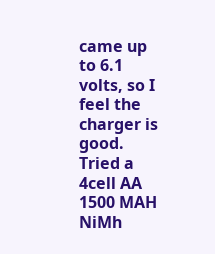came up to 6.1 volts, so I feel the charger is good. Tried a 4cell AA 1500 MAH NiMh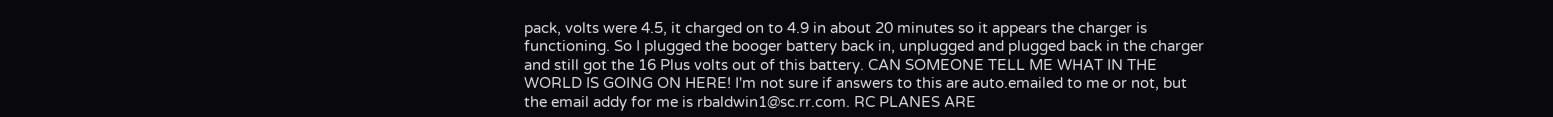pack, volts were 4.5, it charged on to 4.9 in about 20 minutes so it appears the charger is functioning. So I plugged the booger battery back in, unplugged and plugged back in the charger and still got the 16 Plus volts out of this battery. CAN SOMEONE TELL ME WHAT IN THE WORLD IS GOING ON HERE! I'm not sure if answers to this are auto.emailed to me or not, but the email addy for me is rbaldwin1@sc.rr.com. RC PLANES ARE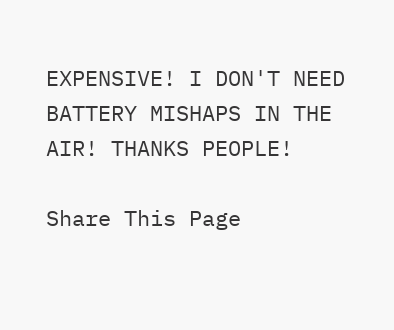EXPENSIVE! I DON'T NEED BATTERY MISHAPS IN THE AIR! THANKS PEOPLE!

Share This Page